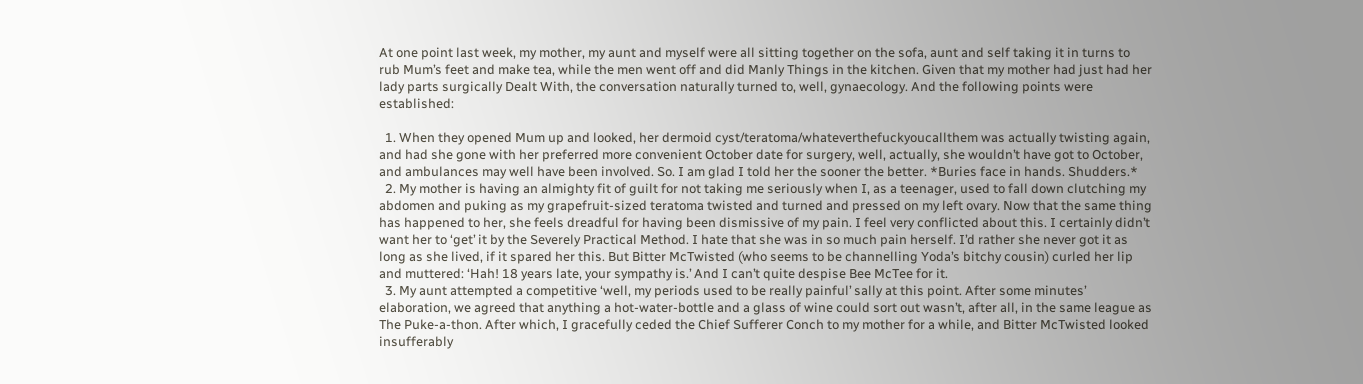At one point last week, my mother, my aunt and myself were all sitting together on the sofa, aunt and self taking it in turns to rub Mum’s feet and make tea, while the men went off and did Manly Things in the kitchen. Given that my mother had just had her lady parts surgically Dealt With, the conversation naturally turned to, well, gynaecology. And the following points were established:

  1. When they opened Mum up and looked, her dermoid cyst/teratoma/whateverthefuckyoucallthem was actually twisting again, and had she gone with her preferred more convenient October date for surgery, well, actually, she wouldn’t have got to October, and ambulances may well have been involved. So. I am glad I told her the sooner the better. *Buries face in hands. Shudders.*
  2. My mother is having an almighty fit of guilt for not taking me seriously when I, as a teenager, used to fall down clutching my abdomen and puking as my grapefruit-sized teratoma twisted and turned and pressed on my left ovary. Now that the same thing has happened to her, she feels dreadful for having been dismissive of my pain. I feel very conflicted about this. I certainly didn’t want her to ‘get’ it by the Severely Practical Method. I hate that she was in so much pain herself. I’d rather she never got it as long as she lived, if it spared her this. But Bitter McTwisted (who seems to be channelling Yoda’s bitchy cousin) curled her lip and muttered: ‘Hah! 18 years late, your sympathy is.’ And I can’t quite despise Bee McTee for it.
  3. My aunt attempted a competitive ‘well, my periods used to be really painful’ sally at this point. After some minutes’ elaboration, we agreed that anything a hot-water-bottle and a glass of wine could sort out wasn’t, after all, in the same league as The Puke-a-thon. After which, I gracefully ceded the Chief Sufferer Conch to my mother for a while, and Bitter McTwisted looked insufferably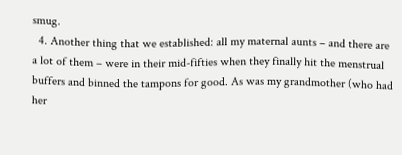smug.
  4. Another thing that we established: all my maternal aunts – and there are a lot of them – were in their mid-fifties when they finally hit the menstrual buffers and binned the tampons for good. As was my grandmother (who had her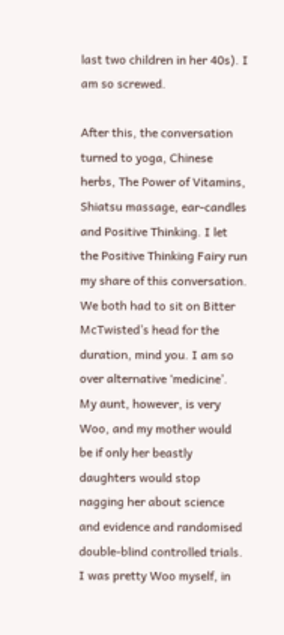last two children in her 40s). I am so screwed.

After this, the conversation turned to yoga, Chinese herbs, The Power of Vitamins, Shiatsu massage, ear-candles and Positive Thinking. I let the Positive Thinking Fairy run my share of this conversation. We both had to sit on Bitter McTwisted’s head for the duration, mind you. I am so over alternative ‘medicine’. My aunt, however, is very Woo, and my mother would be if only her beastly daughters would stop nagging her about science and evidence and randomised double-blind controlled trials. I was pretty Woo myself, in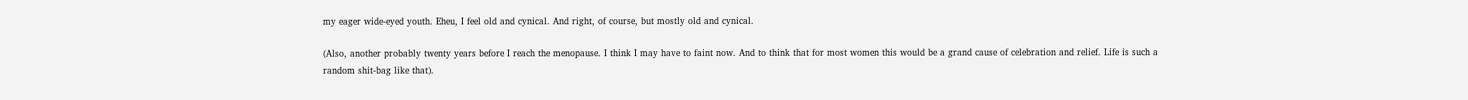my eager wide-eyed youth. Eheu, I feel old and cynical. And right, of course, but mostly old and cynical.

(Also, another probably twenty years before I reach the menopause. I think I may have to faint now. And to think that for most women this would be a grand cause of celebration and relief. Life is such a random shit-bag like that).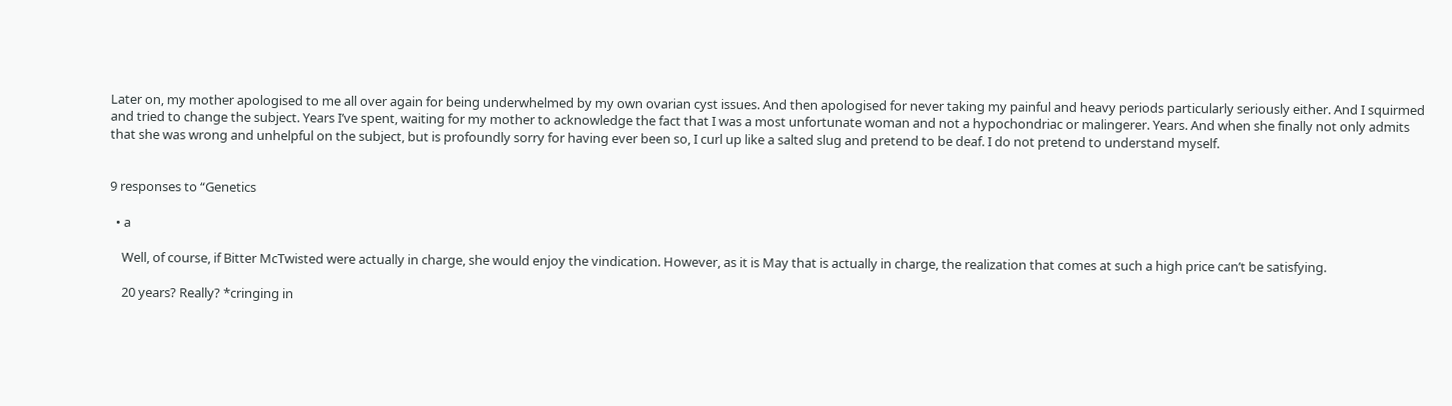Later on, my mother apologised to me all over again for being underwhelmed by my own ovarian cyst issues. And then apologised for never taking my painful and heavy periods particularly seriously either. And I squirmed and tried to change the subject. Years I’ve spent, waiting for my mother to acknowledge the fact that I was a most unfortunate woman and not a hypochondriac or malingerer. Years. And when she finally not only admits that she was wrong and unhelpful on the subject, but is profoundly sorry for having ever been so, I curl up like a salted slug and pretend to be deaf. I do not pretend to understand myself.


9 responses to “Genetics

  • a

    Well, of course, if Bitter McTwisted were actually in charge, she would enjoy the vindication. However, as it is May that is actually in charge, the realization that comes at such a high price can’t be satisfying.

    20 years? Really? *cringing in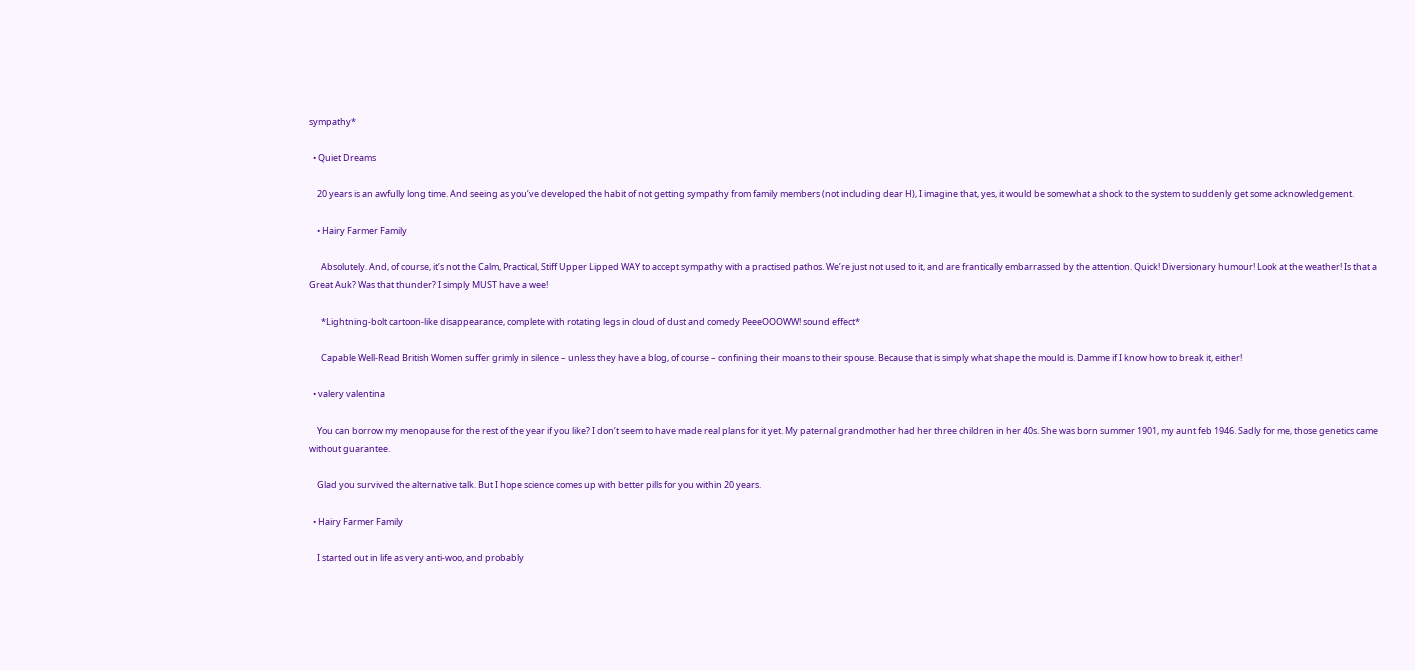sympathy*

  • Quiet Dreams

    20 years is an awfully long time. And seeing as you’ve developed the habit of not getting sympathy from family members (not including dear H), I imagine that, yes, it would be somewhat a shock to the system to suddenly get some acknowledgement.

    • Hairy Farmer Family

      Absolutely. And, of course, it’s not the Calm, Practical, Stiff Upper Lipped WAY to accept sympathy with a practised pathos. We’re just not used to it, and are frantically embarrassed by the attention. Quick! Diversionary humour! Look at the weather! Is that a Great Auk? Was that thunder? I simply MUST have a wee!

      *Lightning-bolt cartoon-like disappearance, complete with rotating legs in cloud of dust and comedy PeeeOOOWW! sound effect*

      Capable Well-Read British Women suffer grimly in silence – unless they have a blog, of course – confining their moans to their spouse. Because that is simply what shape the mould is. Damme if I know how to break it, either!

  • valery valentina

    You can borrow my menopause for the rest of the year if you like? I don’t seem to have made real plans for it yet. My paternal grandmother had her three children in her 40s. She was born summer 1901, my aunt feb 1946. Sadly for me, those genetics came without guarantee.

    Glad you survived the alternative talk. But I hope science comes up with better pills for you within 20 years.

  • Hairy Farmer Family

    I started out in life as very anti-woo, and probably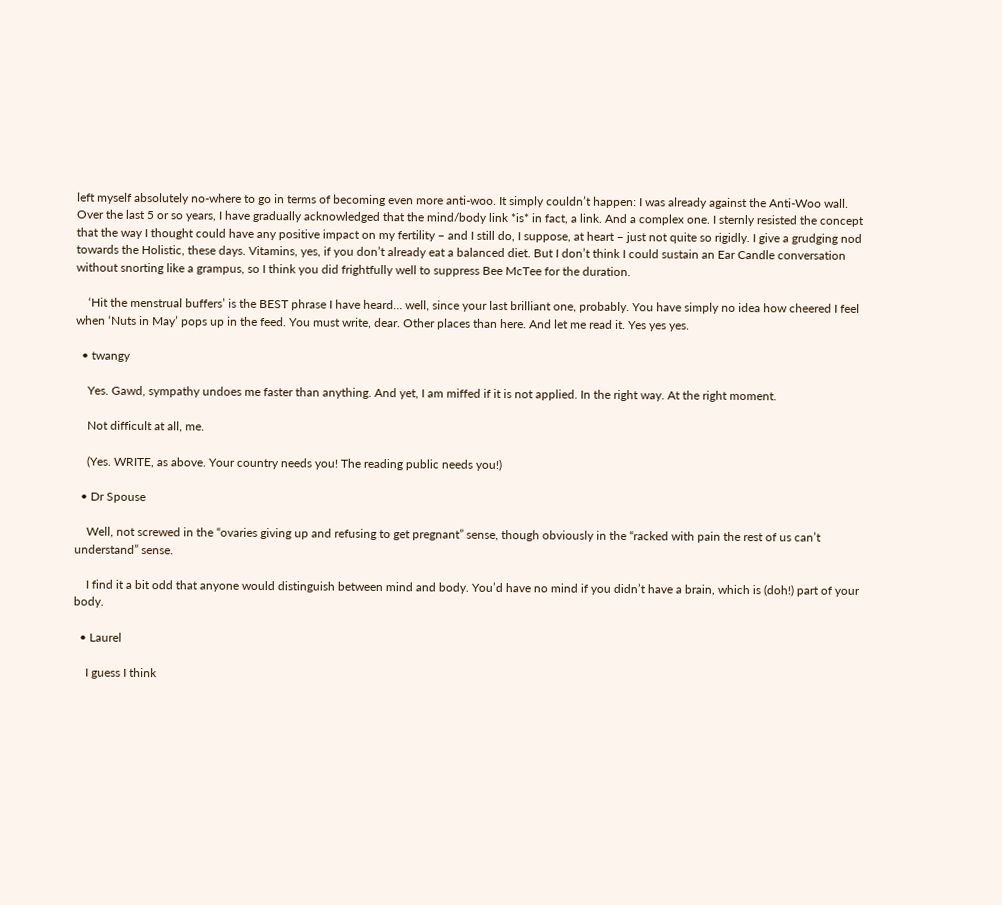left myself absolutely no-where to go in terms of becoming even more anti-woo. It simply couldn’t happen: I was already against the Anti-Woo wall. Over the last 5 or so years, I have gradually acknowledged that the mind/body link *is* in fact, a link. And a complex one. I sternly resisted the concept that the way I thought could have any positive impact on my fertility – and I still do, I suppose, at heart – just not quite so rigidly. I give a grudging nod towards the Holistic, these days. Vitamins, yes, if you don’t already eat a balanced diet. But I don’t think I could sustain an Ear Candle conversation without snorting like a grampus, so I think you did frightfully well to suppress Bee McTee for the duration.

    ‘Hit the menstrual buffers’ is the BEST phrase I have heard… well, since your last brilliant one, probably. You have simply no idea how cheered I feel when ‘Nuts in May’ pops up in the feed. You must write, dear. Other places than here. And let me read it. Yes yes yes.

  • twangy

    Yes. Gawd, sympathy undoes me faster than anything. And yet, I am miffed if it is not applied. In the right way. At the right moment.

    Not difficult at all, me.

    (Yes. WRITE, as above. Your country needs you! The reading public needs you!)

  • Dr Spouse

    Well, not screwed in the “ovaries giving up and refusing to get pregnant” sense, though obviously in the “racked with pain the rest of us can’t understand” sense.

    I find it a bit odd that anyone would distinguish between mind and body. You’d have no mind if you didn’t have a brain, which is (doh!) part of your body.

  • Laurel

    I guess I think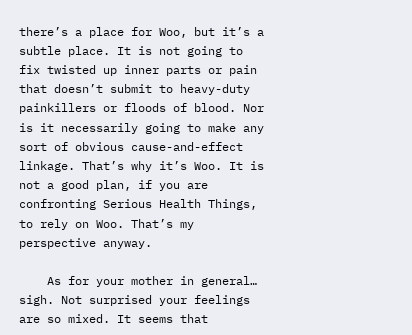there’s a place for Woo, but it’s a subtle place. It is not going to fix twisted up inner parts or pain that doesn’t submit to heavy-duty painkillers or floods of blood. Nor is it necessarily going to make any sort of obvious cause-and-effect linkage. That’s why it’s Woo. It is not a good plan, if you are confronting Serious Health Things, to rely on Woo. That’s my perspective anyway.

    As for your mother in general… sigh. Not surprised your feelings are so mixed. It seems that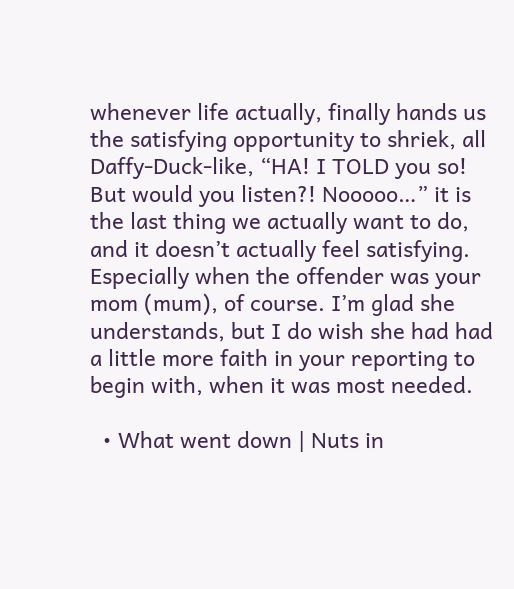whenever life actually, finally hands us the satisfying opportunity to shriek, all Daffy-Duck-like, “HA! I TOLD you so! But would you listen?! Nooooo…” it is the last thing we actually want to do, and it doesn’t actually feel satisfying. Especially when the offender was your mom (mum), of course. I’m glad she understands, but I do wish she had had a little more faith in your reporting to begin with, when it was most needed.

  • What went down | Nuts in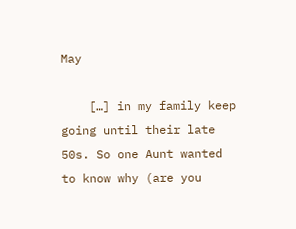May

    […] in my family keep going until their late 50s. So one Aunt wanted to know why (are you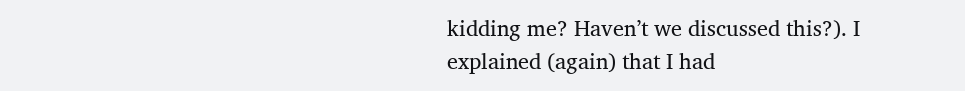kidding me? Haven’t we discussed this?). I explained (again) that I had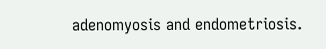adenomyosis and endometriosis.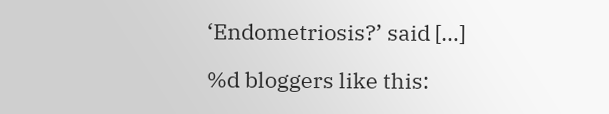‘Endometriosis?’ said […]

%d bloggers like this: